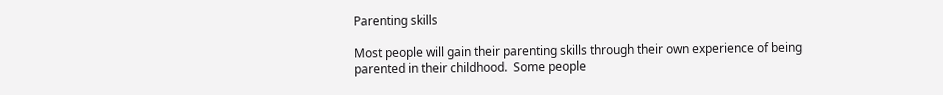Parenting skills

Most people will gain their parenting skills through their own experience of being parented in their childhood.  Some people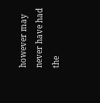however may never have had the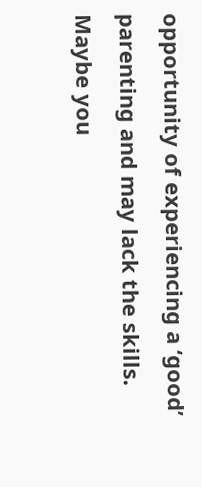opportunity of experiencing a ‘good’ parenting and may lack the skills.  Maybe you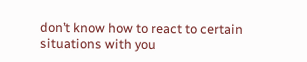don’t know how to react to certain situations with you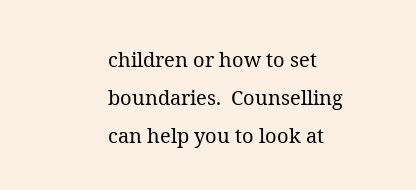children or how to set boundaries.  Counselling can help you to look at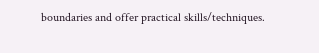boundaries and offer practical skills/techniques.